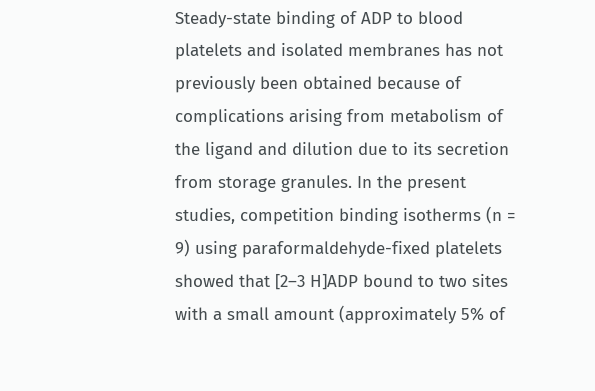Steady-state binding of ADP to blood platelets and isolated membranes has not previously been obtained because of complications arising from metabolism of the ligand and dilution due to its secretion from storage granules. In the present studies, competition binding isotherms (n = 9) using paraformaldehyde-fixed platelets showed that [2–3 H]ADP bound to two sites with a small amount (approximately 5% of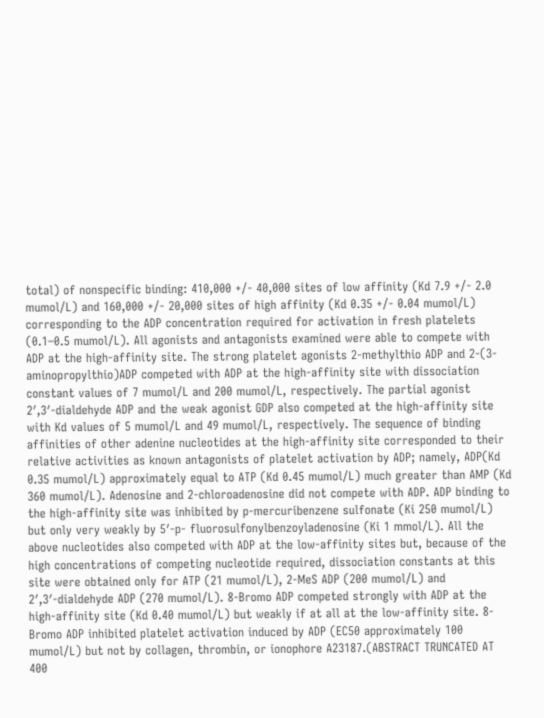total) of nonspecific binding: 410,000 +/- 40,000 sites of low affinity (Kd 7.9 +/- 2.0 mumol/L) and 160,000 +/- 20,000 sites of high affinity (Kd 0.35 +/- 0.04 mumol/L) corresponding to the ADP concentration required for activation in fresh platelets (0.1–0.5 mumol/L). All agonists and antagonists examined were able to compete with ADP at the high-affinity site. The strong platelet agonists 2-methylthio ADP and 2-(3- aminopropylthio)ADP competed with ADP at the high-affinity site with dissociation constant values of 7 mumol/L and 200 mumol/L, respectively. The partial agonist 2′,3′-dialdehyde ADP and the weak agonist GDP also competed at the high-affinity site with Kd values of 5 mumol/L and 49 mumol/L, respectively. The sequence of binding affinities of other adenine nucleotides at the high-affinity site corresponded to their relative activities as known antagonists of platelet activation by ADP; namely, ADP(Kd 0.35 mumol/L) approximately equal to ATP (Kd 0.45 mumol/L) much greater than AMP (Kd 360 mumol/L). Adenosine and 2-chloroadenosine did not compete with ADP. ADP binding to the high-affinity site was inhibited by p-mercuribenzene sulfonate (Ki 250 mumol/L) but only very weakly by 5′-p- fluorosulfonylbenzoyladenosine (Ki 1 mmol/L). All the above nucleotides also competed with ADP at the low-affinity sites but, because of the high concentrations of competing nucleotide required, dissociation constants at this site were obtained only for ATP (21 mumol/L), 2-MeS ADP (200 mumol/L) and 2′,3′-dialdehyde ADP (270 mumol/L). 8-Bromo ADP competed strongly with ADP at the high-affinity site (Kd 0.40 mumol/L) but weakly if at all at the low-affinity site. 8-Bromo ADP inhibited platelet activation induced by ADP (EC50 approximately 100 mumol/L) but not by collagen, thrombin, or ionophore A23187.(ABSTRACT TRUNCATED AT 400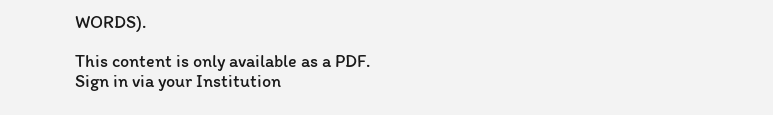WORDS).

This content is only available as a PDF.
Sign in via your Institution